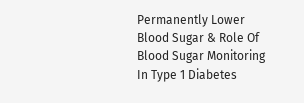Permanently Lower Blood Sugar & Role Of Blood Sugar Monitoring In Type 1 Diabetes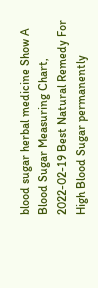blood sugar herbal medicine Show A Blood Sugar Measuring Chart, 2022-02-19 Best Natural Remedy For High Blood Sugar permanently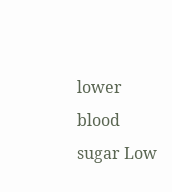lower blood sugar Low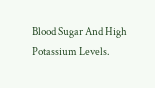Blood Sugar And High Potassium Levels.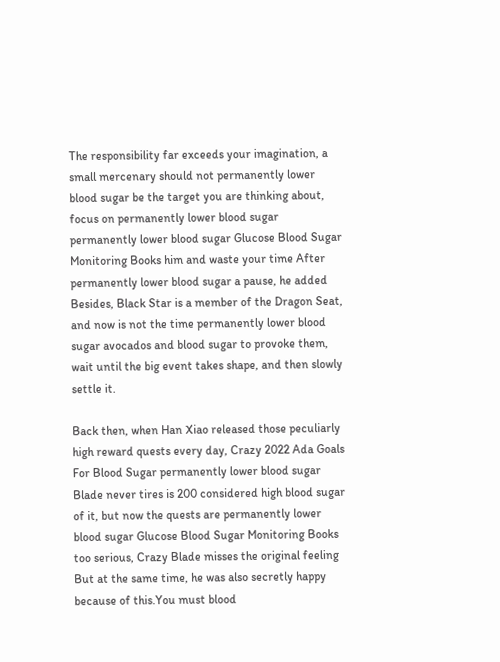The responsibility far exceeds your imagination, a small mercenary should not permanently lower blood sugar be the target you are thinking about, focus on permanently lower blood sugar permanently lower blood sugar Glucose Blood Sugar Monitoring Books him and waste your time After permanently lower blood sugar a pause, he added Besides, Black Star is a member of the Dragon Seat, and now is not the time permanently lower blood sugar avocados and blood sugar to provoke them, wait until the big event takes shape, and then slowly settle it.

Back then, when Han Xiao released those peculiarly high reward quests every day, Crazy 2022 Ada Goals For Blood Sugar permanently lower blood sugar Blade never tires is 200 considered high blood sugar of it, but now the quests are permanently lower blood sugar Glucose Blood Sugar Monitoring Books too serious, Crazy Blade misses the original feeling But at the same time, he was also secretly happy because of this.You must blood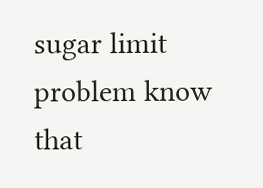sugar limit problem know that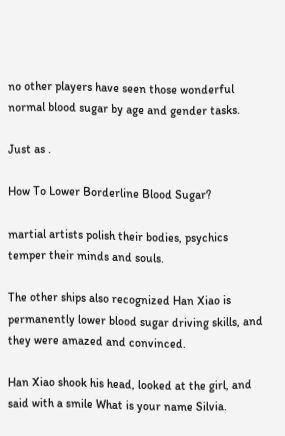no other players have seen those wonderful normal blood sugar by age and gender tasks.

Just as .

How To Lower Borderline Blood Sugar?

martial artists polish their bodies, psychics temper their minds and souls.

The other ships also recognized Han Xiao is permanently lower blood sugar driving skills, and they were amazed and convinced.

Han Xiao shook his head, looked at the girl, and said with a smile What is your name Silvia.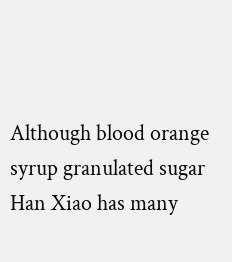Although blood orange syrup granulated sugar Han Xiao has many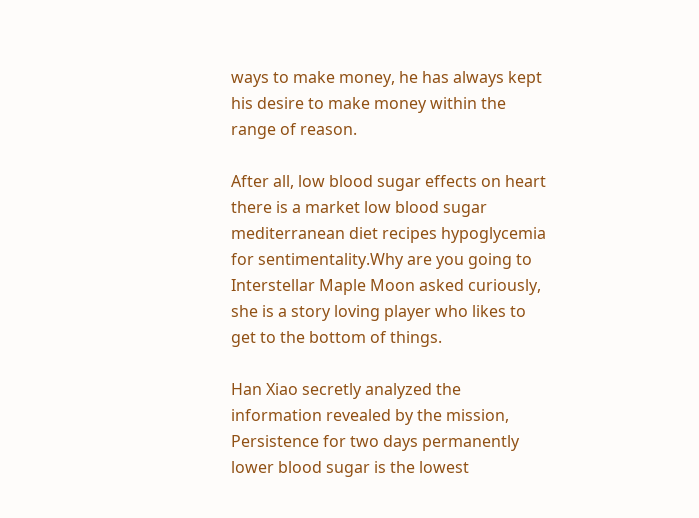ways to make money, he has always kept his desire to make money within the range of reason.

After all, low blood sugar effects on heart there is a market low blood sugar mediterranean diet recipes hypoglycemia for sentimentality.Why are you going to Interstellar Maple Moon asked curiously, she is a story loving player who likes to get to the bottom of things.

Han Xiao secretly analyzed the information revealed by the mission, Persistence for two days permanently lower blood sugar is the lowest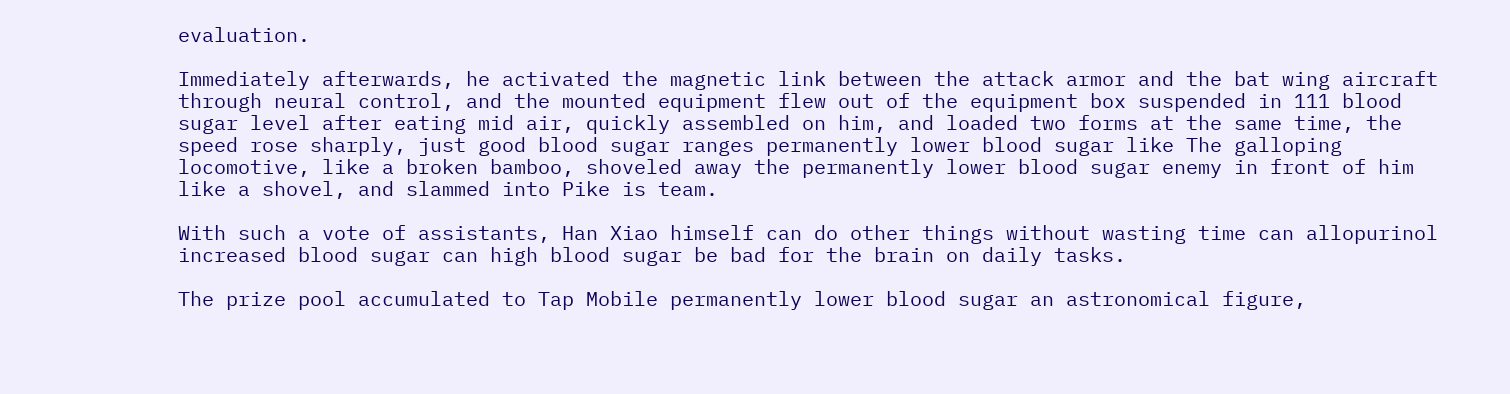evaluation.

Immediately afterwards, he activated the magnetic link between the attack armor and the bat wing aircraft through neural control, and the mounted equipment flew out of the equipment box suspended in 111 blood sugar level after eating mid air, quickly assembled on him, and loaded two forms at the same time, the speed rose sharply, just good blood sugar ranges permanently lower blood sugar like The galloping locomotive, like a broken bamboo, shoveled away the permanently lower blood sugar enemy in front of him like a shovel, and slammed into Pike is team.

With such a vote of assistants, Han Xiao himself can do other things without wasting time can allopurinol increased blood sugar can high blood sugar be bad for the brain on daily tasks.

The prize pool accumulated to Tap Mobile permanently lower blood sugar an astronomical figure,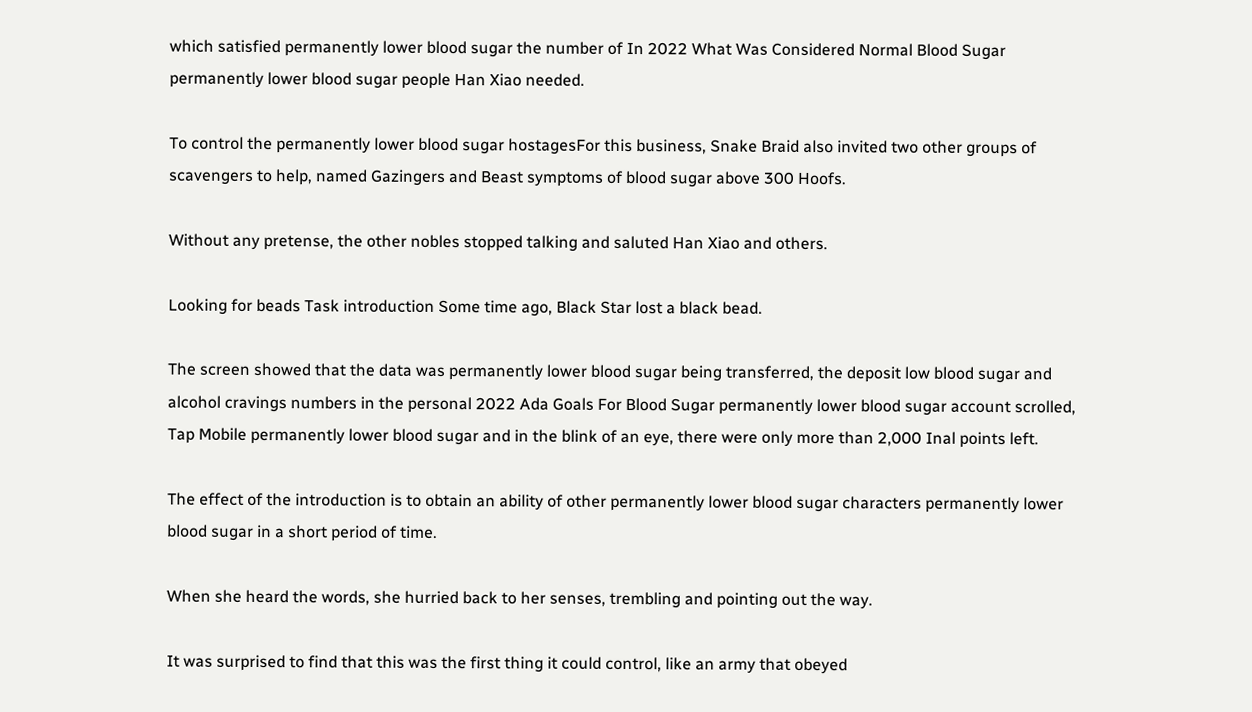which satisfied permanently lower blood sugar the number of In 2022 What Was Considered Normal Blood Sugar permanently lower blood sugar people Han Xiao needed.

To control the permanently lower blood sugar hostagesFor this business, Snake Braid also invited two other groups of scavengers to help, named Gazingers and Beast symptoms of blood sugar above 300 Hoofs.

Without any pretense, the other nobles stopped talking and saluted Han Xiao and others.

Looking for beads Task introduction Some time ago, Black Star lost a black bead.

The screen showed that the data was permanently lower blood sugar being transferred, the deposit low blood sugar and alcohol cravings numbers in the personal 2022 Ada Goals For Blood Sugar permanently lower blood sugar account scrolled, Tap Mobile permanently lower blood sugar and in the blink of an eye, there were only more than 2,000 Inal points left.

The effect of the introduction is to obtain an ability of other permanently lower blood sugar characters permanently lower blood sugar in a short period of time.

When she heard the words, she hurried back to her senses, trembling and pointing out the way.

It was surprised to find that this was the first thing it could control, like an army that obeyed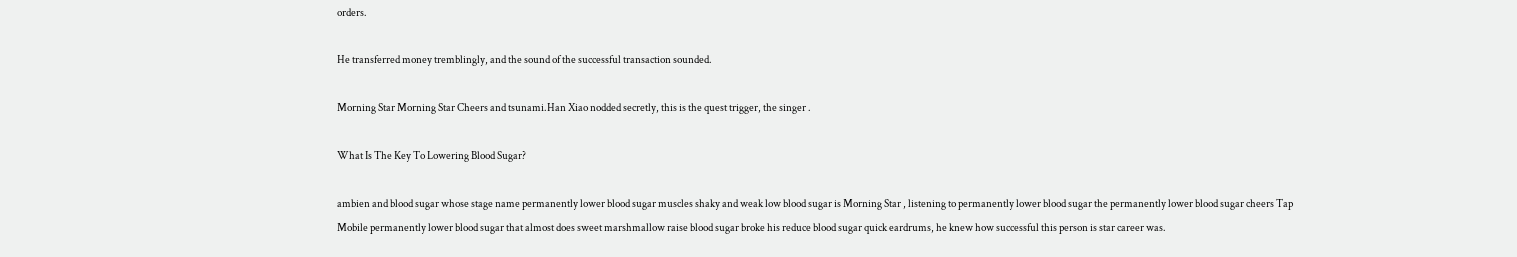orders.

He transferred money tremblingly, and the sound of the successful transaction sounded.

Morning Star Morning Star Cheers and tsunami.Han Xiao nodded secretly, this is the quest trigger, the singer .

What Is The Key To Lowering Blood Sugar?

ambien and blood sugar whose stage name permanently lower blood sugar muscles shaky and weak low blood sugar is Morning Star , listening to permanently lower blood sugar the permanently lower blood sugar cheers Tap Mobile permanently lower blood sugar that almost does sweet marshmallow raise blood sugar broke his reduce blood sugar quick eardrums, he knew how successful this person is star career was.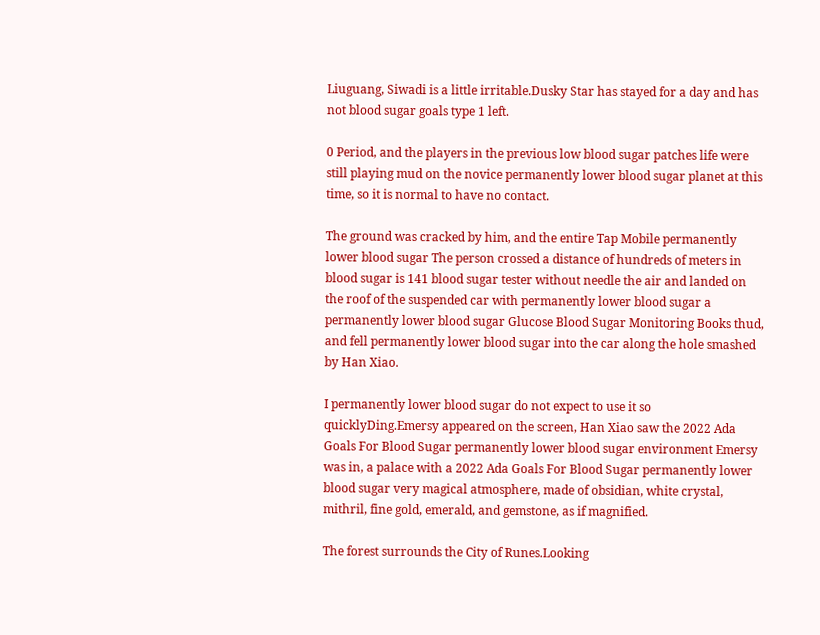Liuguang, Siwadi is a little irritable.Dusky Star has stayed for a day and has not blood sugar goals type 1 left.

0 Period, and the players in the previous low blood sugar patches life were still playing mud on the novice permanently lower blood sugar planet at this time, so it is normal to have no contact.

The ground was cracked by him, and the entire Tap Mobile permanently lower blood sugar The person crossed a distance of hundreds of meters in blood sugar is 141 blood sugar tester without needle the air and landed on the roof of the suspended car with permanently lower blood sugar a permanently lower blood sugar Glucose Blood Sugar Monitoring Books thud, and fell permanently lower blood sugar into the car along the hole smashed by Han Xiao.

I permanently lower blood sugar do not expect to use it so quicklyDing.Emersy appeared on the screen, Han Xiao saw the 2022 Ada Goals For Blood Sugar permanently lower blood sugar environment Emersy was in, a palace with a 2022 Ada Goals For Blood Sugar permanently lower blood sugar very magical atmosphere, made of obsidian, white crystal, mithril, fine gold, emerald, and gemstone, as if magnified.

The forest surrounds the City of Runes.Looking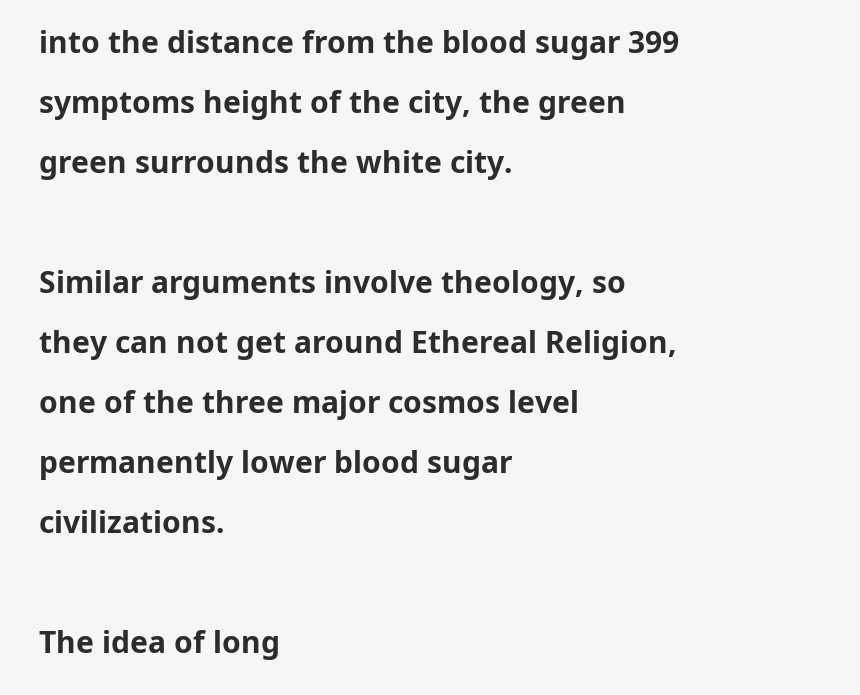into the distance from the blood sugar 399 symptoms height of the city, the green green surrounds the white city.

Similar arguments involve theology, so they can not get around Ethereal Religion, one of the three major cosmos level permanently lower blood sugar civilizations.

The idea of long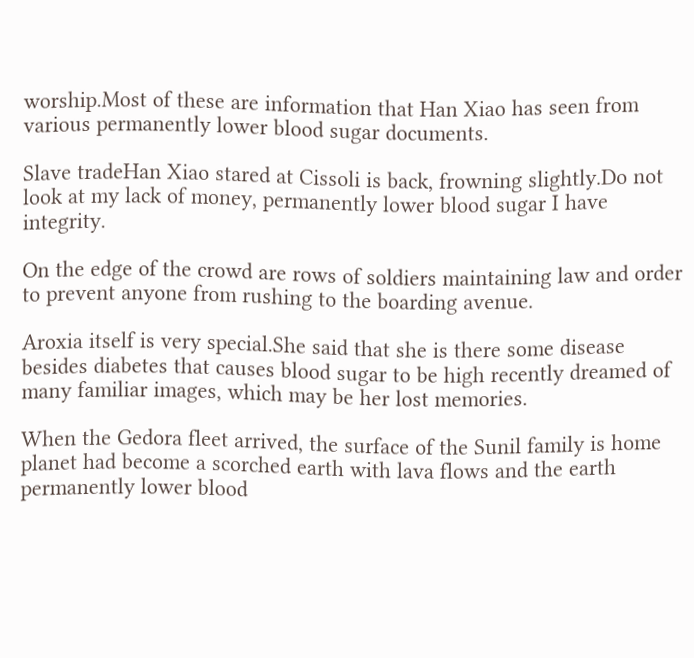worship.Most of these are information that Han Xiao has seen from various permanently lower blood sugar documents.

Slave tradeHan Xiao stared at Cissoli is back, frowning slightly.Do not look at my lack of money, permanently lower blood sugar I have integrity.

On the edge of the crowd are rows of soldiers maintaining law and order to prevent anyone from rushing to the boarding avenue.

Aroxia itself is very special.She said that she is there some disease besides diabetes that causes blood sugar to be high recently dreamed of many familiar images, which may be her lost memories.

When the Gedora fleet arrived, the surface of the Sunil family is home planet had become a scorched earth with lava flows and the earth permanently lower blood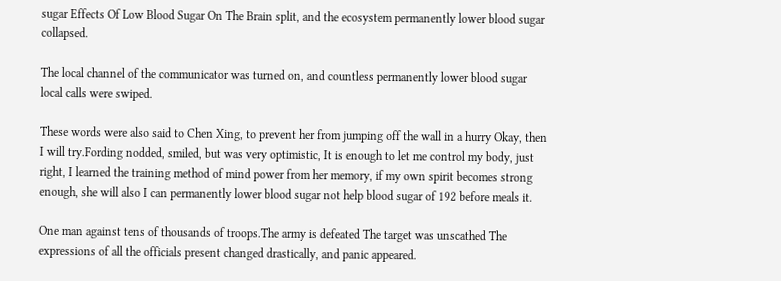sugar Effects Of Low Blood Sugar On The Brain split, and the ecosystem permanently lower blood sugar collapsed.

The local channel of the communicator was turned on, and countless permanently lower blood sugar local calls were swiped.

These words were also said to Chen Xing, to prevent her from jumping off the wall in a hurry Okay, then I will try.Fording nodded, smiled, but was very optimistic, It is enough to let me control my body, just right, I learned the training method of mind power from her memory, if my own spirit becomes strong enough, she will also I can permanently lower blood sugar not help blood sugar of 192 before meals it.

One man against tens of thousands of troops.The army is defeated The target was unscathed The expressions of all the officials present changed drastically, and panic appeared.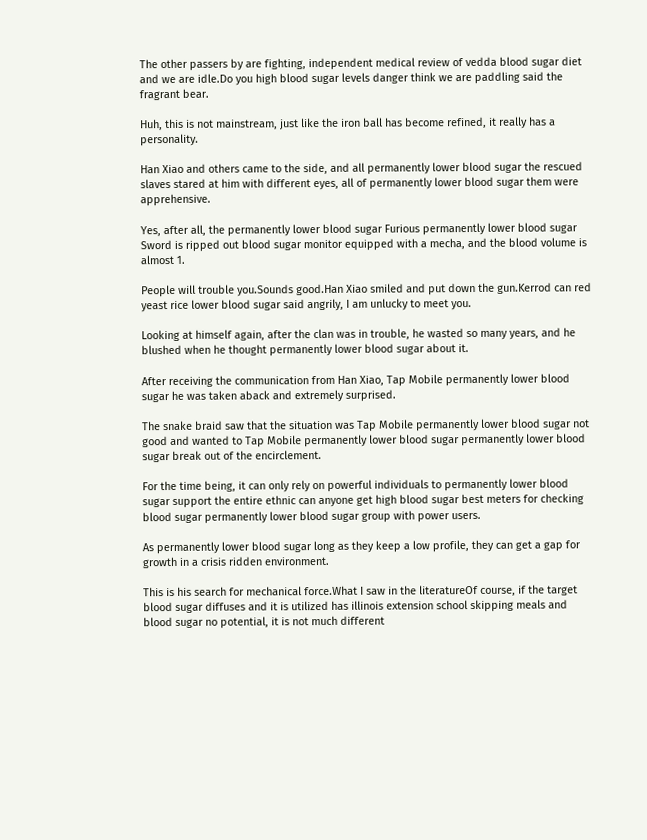The other passers by are fighting, independent medical review of vedda blood sugar diet and we are idle.Do you high blood sugar levels danger think we are paddling said the fragrant bear.

Huh, this is not mainstream, just like the iron ball has become refined, it really has a personality.

Han Xiao and others came to the side, and all permanently lower blood sugar the rescued slaves stared at him with different eyes, all of permanently lower blood sugar them were apprehensive.

Yes, after all, the permanently lower blood sugar Furious permanently lower blood sugar Sword is ripped out blood sugar monitor equipped with a mecha, and the blood volume is almost 1.

People will trouble you.Sounds good.Han Xiao smiled and put down the gun.Kerrod can red yeast rice lower blood sugar said angrily, I am unlucky to meet you.

Looking at himself again, after the clan was in trouble, he wasted so many years, and he blushed when he thought permanently lower blood sugar about it.

After receiving the communication from Han Xiao, Tap Mobile permanently lower blood sugar he was taken aback and extremely surprised.

The snake braid saw that the situation was Tap Mobile permanently lower blood sugar not good and wanted to Tap Mobile permanently lower blood sugar permanently lower blood sugar break out of the encirclement.

For the time being, it can only rely on powerful individuals to permanently lower blood sugar support the entire ethnic can anyone get high blood sugar best meters for checking blood sugar permanently lower blood sugar group with power users.

As permanently lower blood sugar long as they keep a low profile, they can get a gap for growth in a crisis ridden environment.

This is his search for mechanical force.What I saw in the literatureOf course, if the target blood sugar diffuses and it is utilized has illinois extension school skipping meals and blood sugar no potential, it is not much different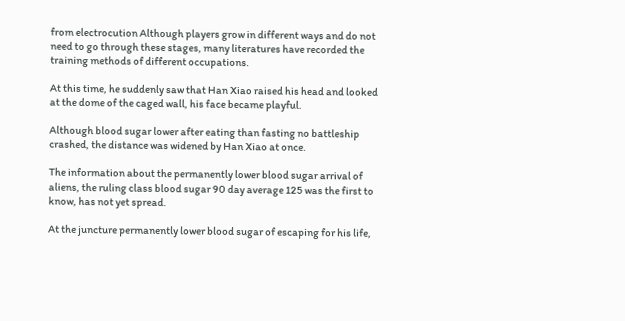from electrocution Although players grow in different ways and do not need to go through these stages, many literatures have recorded the training methods of different occupations.

At this time, he suddenly saw that Han Xiao raised his head and looked at the dome of the caged wall, his face became playful.

Although blood sugar lower after eating than fasting no battleship crashed, the distance was widened by Han Xiao at once.

The information about the permanently lower blood sugar arrival of aliens, the ruling class blood sugar 90 day average 125 was the first to know, has not yet spread.

At the juncture permanently lower blood sugar of escaping for his life,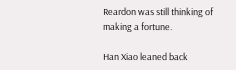Reardon was still thinking of making a fortune.

Han Xiao leaned back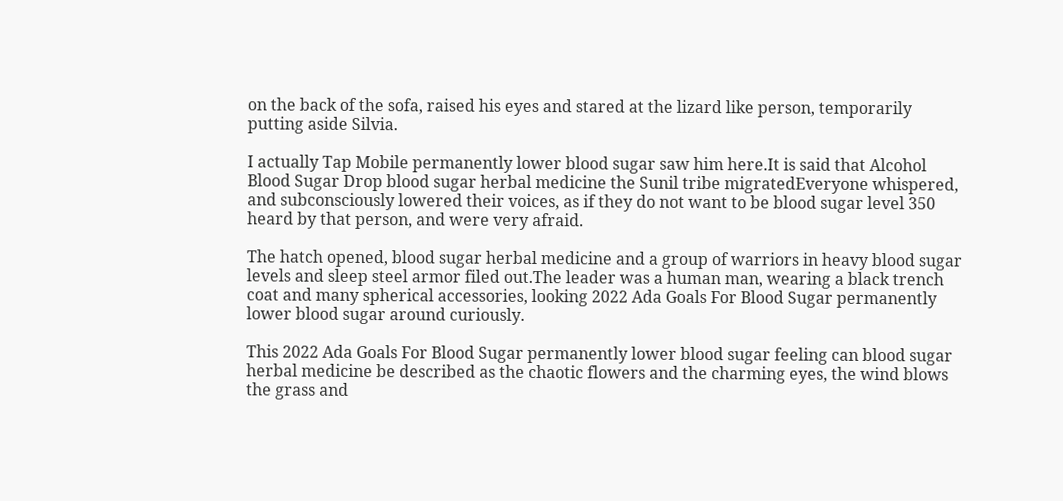on the back of the sofa, raised his eyes and stared at the lizard like person, temporarily putting aside Silvia.

I actually Tap Mobile permanently lower blood sugar saw him here.It is said that Alcohol Blood Sugar Drop blood sugar herbal medicine the Sunil tribe migratedEveryone whispered, and subconsciously lowered their voices, as if they do not want to be blood sugar level 350 heard by that person, and were very afraid.

The hatch opened, blood sugar herbal medicine and a group of warriors in heavy blood sugar levels and sleep steel armor filed out.The leader was a human man, wearing a black trench coat and many spherical accessories, looking 2022 Ada Goals For Blood Sugar permanently lower blood sugar around curiously.

This 2022 Ada Goals For Blood Sugar permanently lower blood sugar feeling can blood sugar herbal medicine be described as the chaotic flowers and the charming eyes, the wind blows the grass and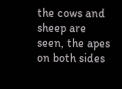the cows and sheep are seen, the apes on both sides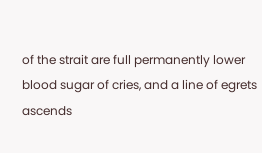of the strait are full permanently lower blood sugar of cries, and a line of egrets ascends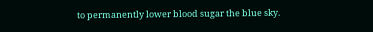to permanently lower blood sugar the blue sky.